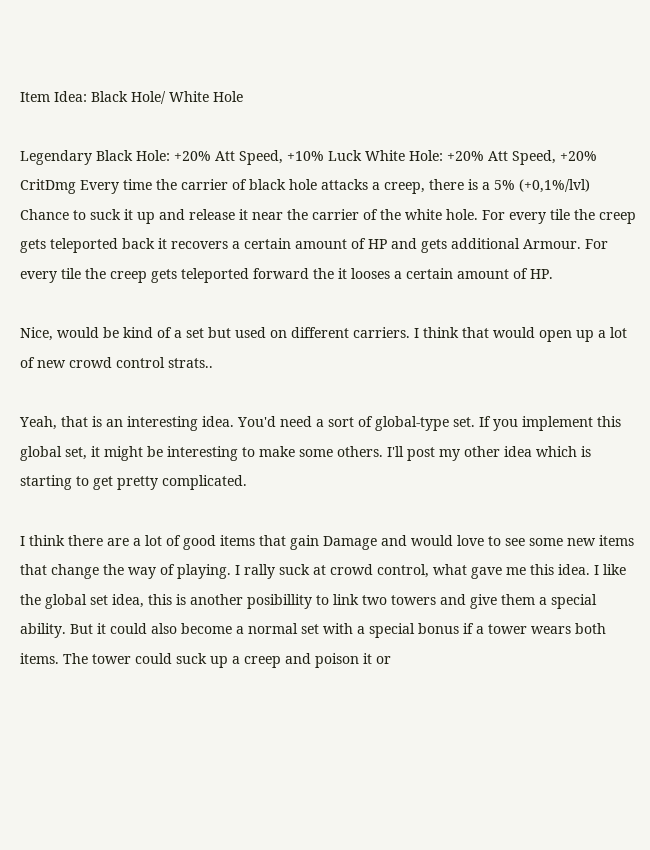Item Idea: Black Hole/ White Hole

Legendary Black Hole: +20% Att Speed, +10% Luck White Hole: +20% Att Speed, +20% CritDmg Every time the carrier of black hole attacks a creep, there is a 5% (+0,1%/lvl) Chance to suck it up and release it near the carrier of the white hole. For every tile the creep gets teleported back it recovers a certain amount of HP and gets additional Armour. For every tile the creep gets teleported forward the it looses a certain amount of HP.

Nice, would be kind of a set but used on different carriers. I think that would open up a lot of new crowd control strats..

Yeah, that is an interesting idea. You'd need a sort of global-type set. If you implement this global set, it might be interesting to make some others. I'll post my other idea which is starting to get pretty complicated.

I think there are a lot of good items that gain Damage and would love to see some new items that change the way of playing. I rally suck at crowd control, what gave me this idea. I like the global set idea, this is another posibillity to link two towers and give them a special ability. But it could also become a normal set with a special bonus if a tower wears both items. The tower could suck up a creep and poison it or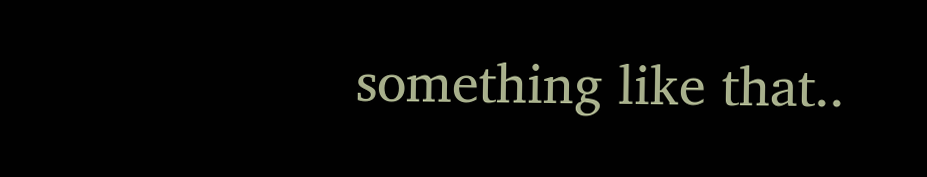something like that..